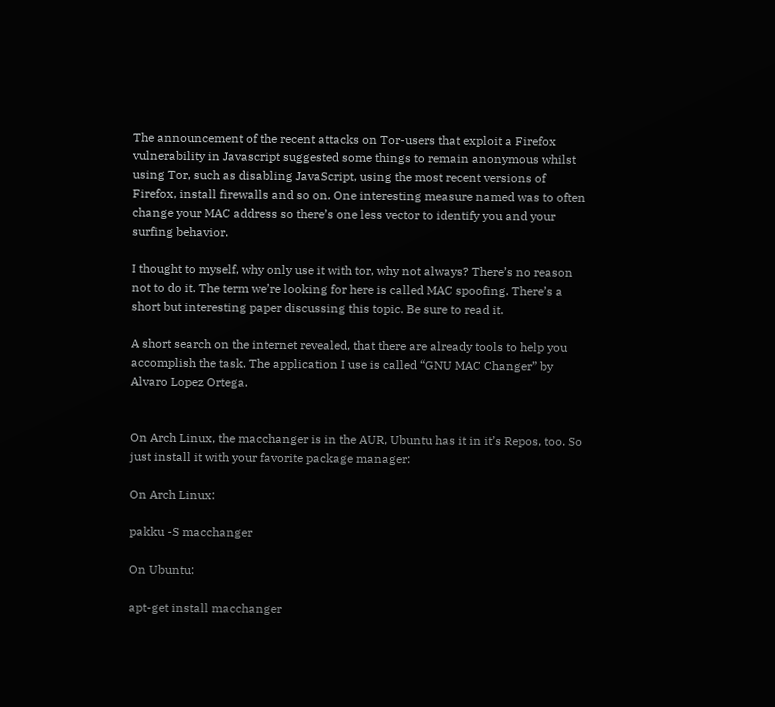The announcement of the recent attacks on Tor-users that exploit a Firefox vulnerability in Javascript suggested some things to remain anonymous whilst using Tor, such as disabling JavaScript, using the most recent versions of Firefox, install firewalls and so on. One interesting measure named was to often change your MAC address so there’s one less vector to identify you and your surfing behavior.

I thought to myself, why only use it with tor, why not always? There’s no reason not to do it. The term we’re looking for here is called MAC spoofing. There’s a short but interesting paper discussing this topic. Be sure to read it.

A short search on the internet revealed, that there are already tools to help you accomplish the task. The application I use is called “GNU MAC Changer” by Alvaro Lopez Ortega.


On Arch Linux, the macchanger is in the AUR, Ubuntu has it in it’s Repos, too. So just install it with your favorite package manager:

On Arch Linux:

pakku -S macchanger

On Ubuntu:

apt-get install macchanger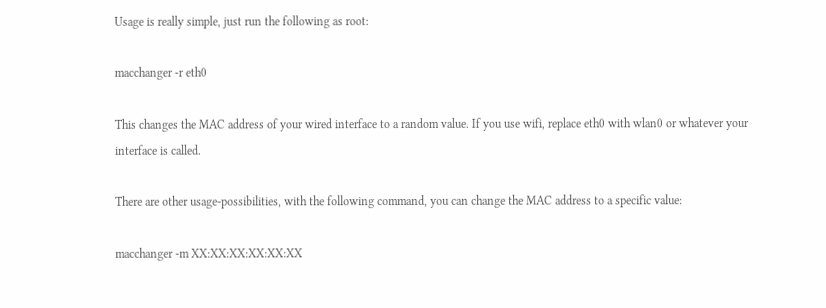Usage is really simple, just run the following as root:

macchanger -r eth0

This changes the MAC address of your wired interface to a random value. If you use wifi, replace eth0 with wlan0 or whatever your interface is called.

There are other usage-possibilities, with the following command, you can change the MAC address to a specific value:

macchanger -m XX:XX:XX:XX:XX:XX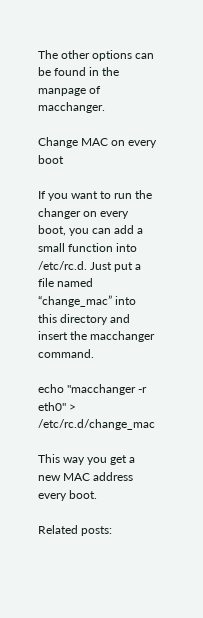The other options can be found in the manpage of macchanger.

Change MAC on every boot

If you want to run the changer on every boot, you can add a small function into /etc/rc.d. Just put a file named “change_mac” into this directory and insert the macchanger command.

echo "macchanger -r eth0" > /etc/rc.d/change_mac

This way you get a new MAC address every boot.

Related posts: